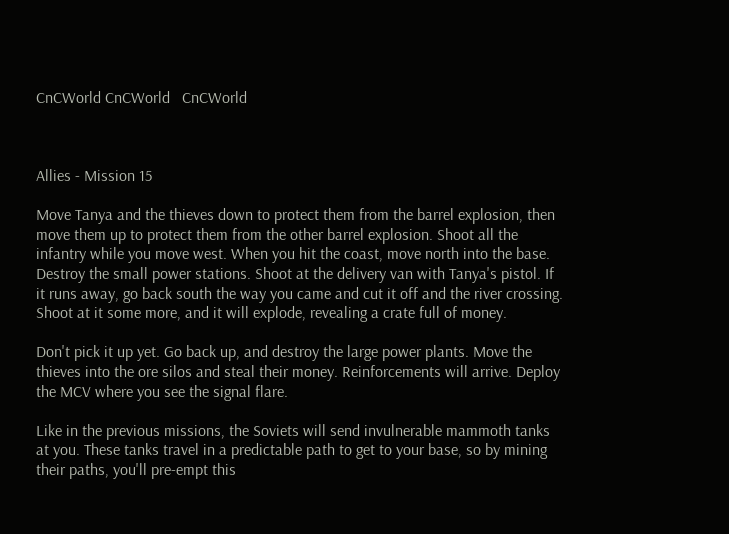CnCWorld CnCWorld   CnCWorld



Allies - Mission 15

Move Tanya and the thieves down to protect them from the barrel explosion, then move them up to protect them from the other barrel explosion. Shoot all the infantry while you move west. When you hit the coast, move north into the base. Destroy the small power stations. Shoot at the delivery van with Tanya's pistol. If it runs away, go back south the way you came and cut it off and the river crossing. Shoot at it some more, and it will explode, revealing a crate full of money.

Don't pick it up yet. Go back up, and destroy the large power plants. Move the thieves into the ore silos and steal their money. Reinforcements will arrive. Deploy the MCV where you see the signal flare.

Like in the previous missions, the Soviets will send invulnerable mammoth tanks at you. These tanks travel in a predictable path to get to your base, so by mining their paths, you'll pre-empt this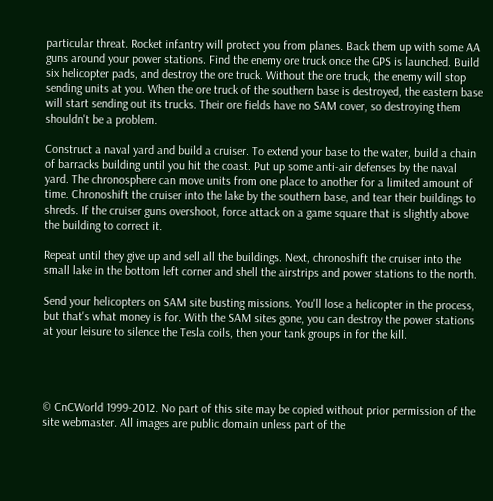particular threat. Rocket infantry will protect you from planes. Back them up with some AA guns around your power stations. Find the enemy ore truck once the GPS is launched. Build six helicopter pads, and destroy the ore truck. Without the ore truck, the enemy will stop sending units at you. When the ore truck of the southern base is destroyed, the eastern base will start sending out its trucks. Their ore fields have no SAM cover, so destroying them shouldn't be a problem.

Construct a naval yard and build a cruiser. To extend your base to the water, build a chain of barracks building until you hit the coast. Put up some anti-air defenses by the naval yard. The chronosphere can move units from one place to another for a limited amount of time. Chronoshift the cruiser into the lake by the southern base, and tear their buildings to shreds. If the cruiser guns overshoot, force attack on a game square that is slightly above the building to correct it.

Repeat until they give up and sell all the buildings. Next, chronoshift the cruiser into the small lake in the bottom left corner and shell the airstrips and power stations to the north.

Send your helicopters on SAM site busting missions. You'll lose a helicopter in the process, but that's what money is for. With the SAM sites gone, you can destroy the power stations at your leisure to silence the Tesla coils, then your tank groups in for the kill.




© CnCWorld 1999-2012. No part of this site may be copied without prior permission of the site webmaster. All images are public domain unless part of the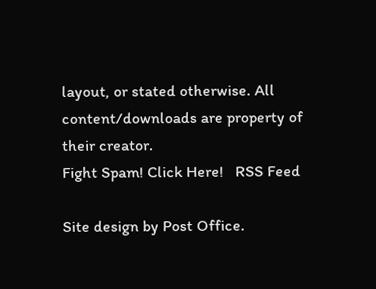layout, or stated otherwise. All content/downloads are property of their creator.
Fight Spam! Click Here!   RSS Feed

Site design by Post Office.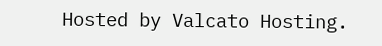Hosted by Valcato Hosting.